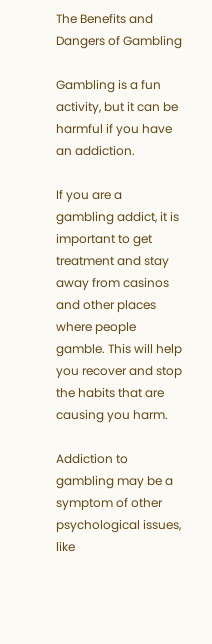The Benefits and Dangers of Gambling

Gambling is a fun activity, but it can be harmful if you have an addiction.

If you are a gambling addict, it is important to get treatment and stay away from casinos and other places where people gamble. This will help you recover and stop the habits that are causing you harm.

Addiction to gambling may be a symptom of other psychological issues, like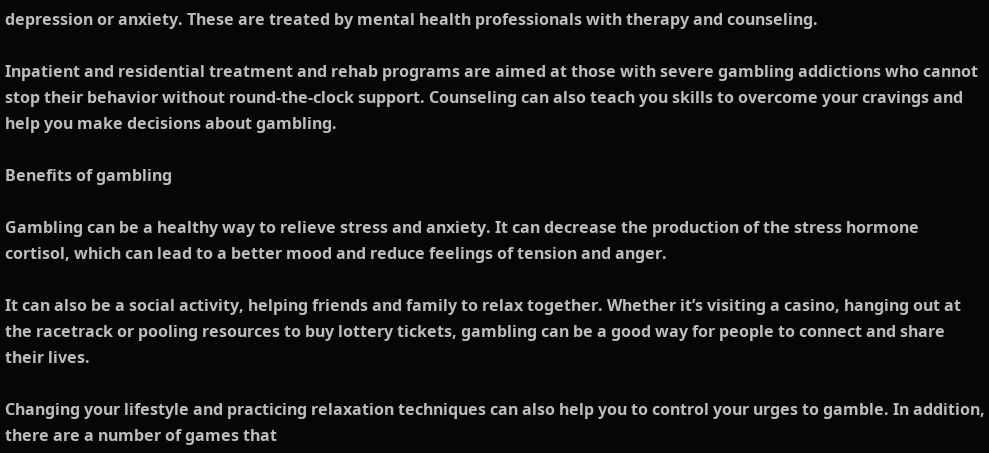depression or anxiety. These are treated by mental health professionals with therapy and counseling.

Inpatient and residential treatment and rehab programs are aimed at those with severe gambling addictions who cannot stop their behavior without round-the-clock support. Counseling can also teach you skills to overcome your cravings and help you make decisions about gambling.

Benefits of gambling

Gambling can be a healthy way to relieve stress and anxiety. It can decrease the production of the stress hormone cortisol, which can lead to a better mood and reduce feelings of tension and anger.

It can also be a social activity, helping friends and family to relax together. Whether it’s visiting a casino, hanging out at the racetrack or pooling resources to buy lottery tickets, gambling can be a good way for people to connect and share their lives.

Changing your lifestyle and practicing relaxation techniques can also help you to control your urges to gamble. In addition, there are a number of games that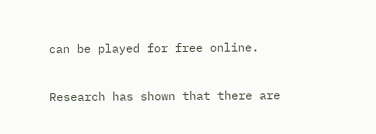can be played for free online.

Research has shown that there are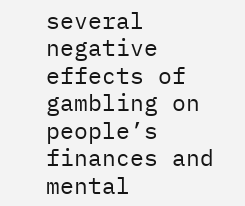several negative effects of gambling on people’s finances and mental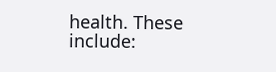health. These include: